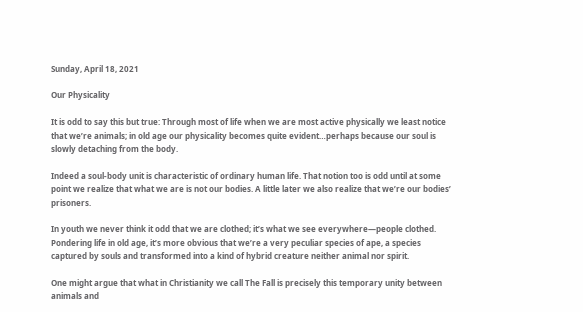Sunday, April 18, 2021

Our Physicality

It is odd to say this but true: Through most of life when we are most active physically we least notice that we’re animals; in old age our physicality becomes quite evident…perhaps because our soul is slowly detaching from the body.

Indeed a soul-body unit is characteristic of ordinary human life. That notion too is odd until at some point we realize that what we are is not our bodies. A little later we also realize that we’re our bodies’ prisoners.

In youth we never think it odd that we are clothed; it’s what we see everywhere—people clothed. Pondering life in old age, it’s more obvious that we’re a very peculiar species of ape, a species captured by souls and transformed into a kind of hybrid creature neither animal nor spirit.

One might argue that what in Christianity we call The Fall is precisely this temporary unity between animals and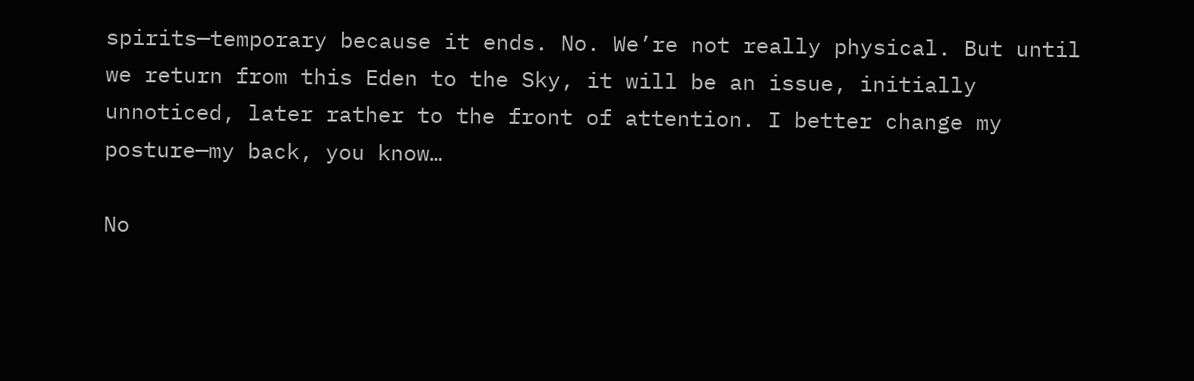spirits—temporary because it ends. No. We’re not really physical. But until we return from this Eden to the Sky, it will be an issue, initially unnoticed, later rather to the front of attention. I better change my posture—my back, you know…

No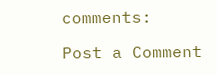comments:

Post a Comment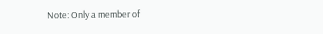Note: Only a member of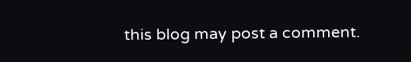this blog may post a comment.